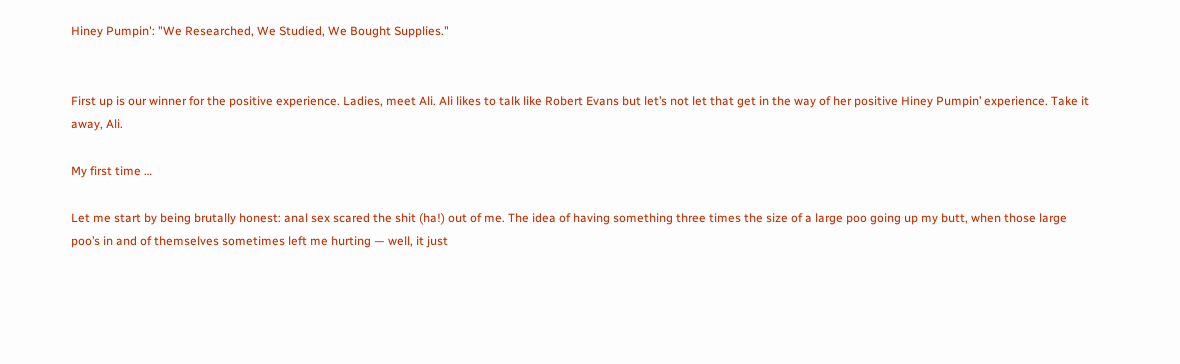Hiney Pumpin': "We Researched, We Studied, We Bought Supplies."


First up is our winner for the positive experience. Ladies, meet Ali. Ali likes to talk like Robert Evans but let’s not let that get in the way of her positive Hiney Pumpin’ experience. Take it away, Ali.

My first time …

Let me start by being brutally honest: anal sex scared the shit (ha!) out of me. The idea of having something three times the size of a large poo going up my butt, when those large poo’s in and of themselves sometimes left me hurting — well, it just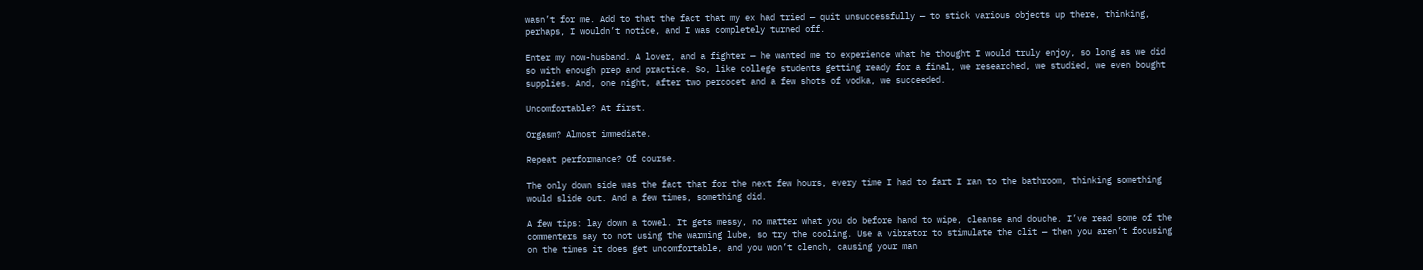wasn’t for me. Add to that the fact that my ex had tried — quit unsuccessfully — to stick various objects up there, thinking, perhaps, I wouldn’t notice, and I was completely turned off.

Enter my now-husband. A lover, and a fighter — he wanted me to experience what he thought I would truly enjoy, so long as we did so with enough prep and practice. So, like college students getting ready for a final, we researched, we studied, we even bought supplies. And, one night, after two percocet and a few shots of vodka, we succeeded.

Uncomfortable? At first.

Orgasm? Almost immediate.

Repeat performance? Of course.

The only down side was the fact that for the next few hours, every time I had to fart I ran to the bathroom, thinking something would slide out. And a few times, something did.

A few tips: lay down a towel. It gets messy, no matter what you do before hand to wipe, cleanse and douche. I’ve read some of the commenters say to not using the warming lube, so try the cooling. Use a vibrator to stimulate the clit — then you aren’t focusing on the times it does get uncomfortable, and you won’t clench, causing your man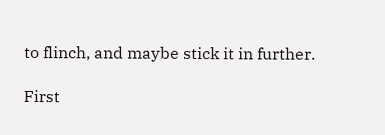to flinch, and maybe stick it in further.

First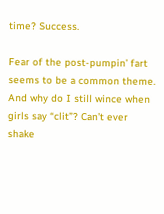time? Success.

Fear of the post-pumpin’ fart seems to be a common theme. And why do I still wince when girls say “clit”? Can’t ever shake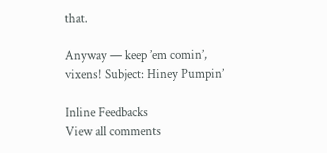that.

Anyway — keep ’em comin’, vixens! Subject: Hiney Pumpin’

Inline Feedbacks
View all comments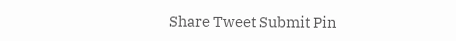Share Tweet Submit Pin